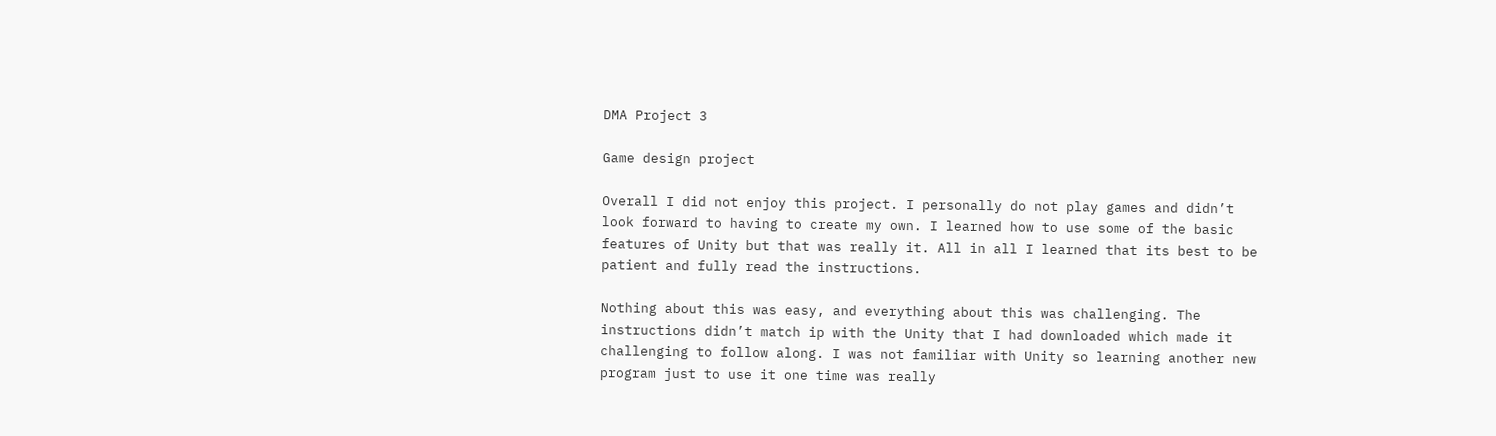DMA Project 3

Game design project

Overall I did not enjoy this project. I personally do not play games and didn’t look forward to having to create my own. I learned how to use some of the basic features of Unity but that was really it. All in all I learned that its best to be patient and fully read the instructions.

Nothing about this was easy, and everything about this was challenging. The instructions didn’t match ip with the Unity that I had downloaded which made it challenging to follow along. I was not familiar with Unity so learning another new program just to use it one time was really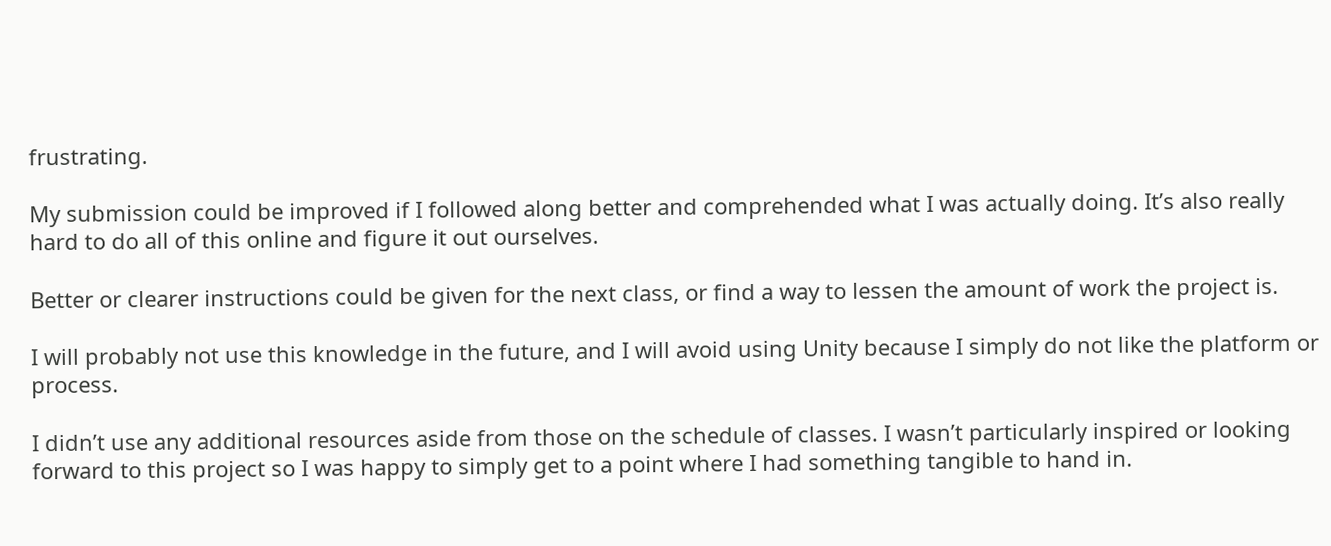frustrating.

My submission could be improved if I followed along better and comprehended what I was actually doing. It’s also really hard to do all of this online and figure it out ourselves.

Better or clearer instructions could be given for the next class, or find a way to lessen the amount of work the project is.

I will probably not use this knowledge in the future, and I will avoid using Unity because I simply do not like the platform or process.

I didn’t use any additional resources aside from those on the schedule of classes. I wasn’t particularly inspired or looking forward to this project so I was happy to simply get to a point where I had something tangible to hand in.